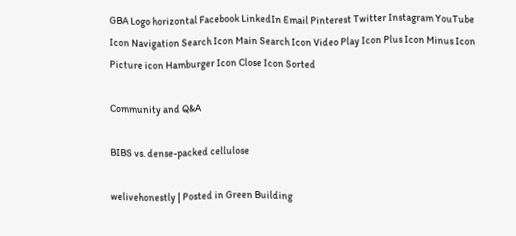GBA Logo horizontal Facebook LinkedIn Email Pinterest Twitter Instagram YouTube Icon Navigation Search Icon Main Search Icon Video Play Icon Plus Icon Minus Icon Picture icon Hamburger Icon Close Icon Sorted

Community and Q&A

BIBS vs. dense-packed cellulose

welivehonestly | Posted in Green Building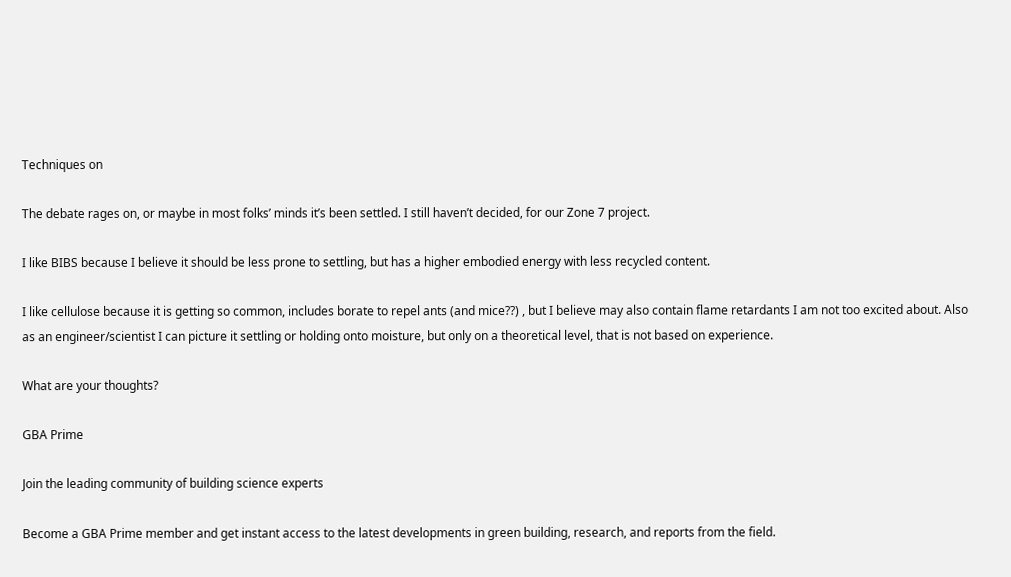Techniques on

The debate rages on, or maybe in most folks’ minds it’s been settled. I still haven’t decided, for our Zone 7 project.

I like BIBS because I believe it should be less prone to settling, but has a higher embodied energy with less recycled content.

I like cellulose because it is getting so common, includes borate to repel ants (and mice??) , but I believe may also contain flame retardants I am not too excited about. Also as an engineer/scientist I can picture it settling or holding onto moisture, but only on a theoretical level, that is not based on experience.

What are your thoughts?

GBA Prime

Join the leading community of building science experts

Become a GBA Prime member and get instant access to the latest developments in green building, research, and reports from the field.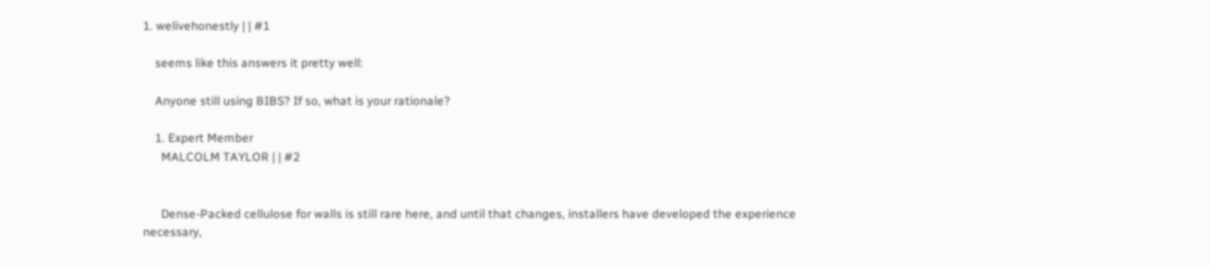1. welivehonestly | | #1

    seems like this answers it pretty well:

    Anyone still using BIBS? If so, what is your rationale?

    1. Expert Member
      MALCOLM TAYLOR | | #2


      Dense-Packed cellulose for walls is still rare here, and until that changes, installers have developed the experience necessary,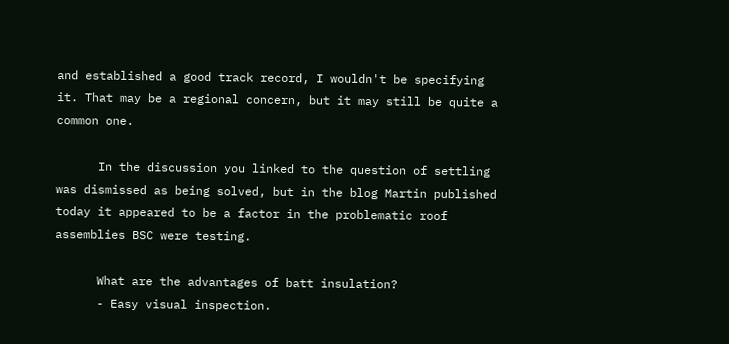and established a good track record, I wouldn't be specifying it. That may be a regional concern, but it may still be quite a common one.

      In the discussion you linked to the question of settling was dismissed as being solved, but in the blog Martin published today it appeared to be a factor in the problematic roof assemblies BSC were testing.

      What are the advantages of batt insulation?
      - Easy visual inspection.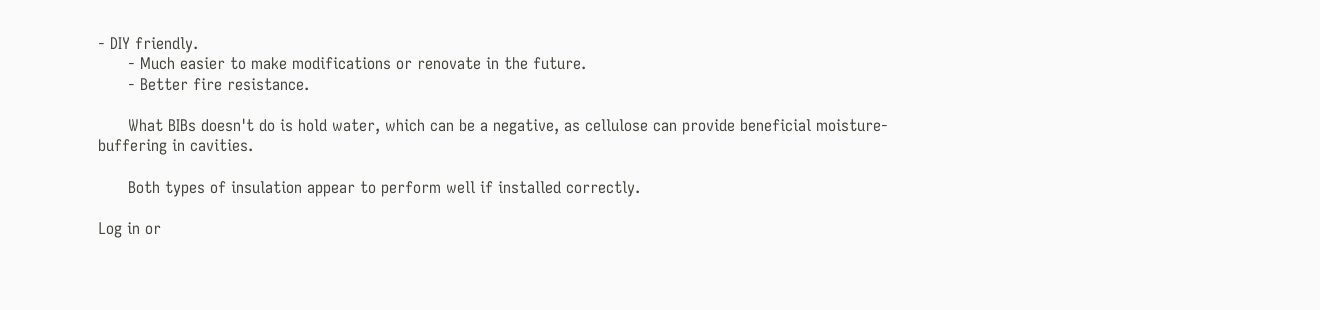- DIY friendly.
      - Much easier to make modifications or renovate in the future.
      - Better fire resistance.

      What BIBs doesn't do is hold water, which can be a negative, as cellulose can provide beneficial moisture-buffering in cavities.

      Both types of insulation appear to perform well if installed correctly.

Log in or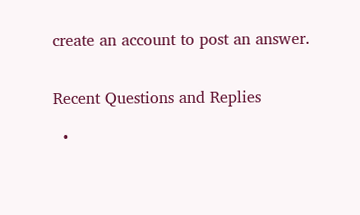create an account to post an answer.


Recent Questions and Replies

  •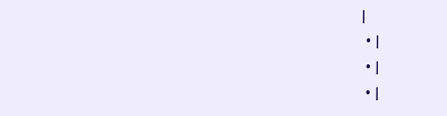|
  • |
  • |
  • |